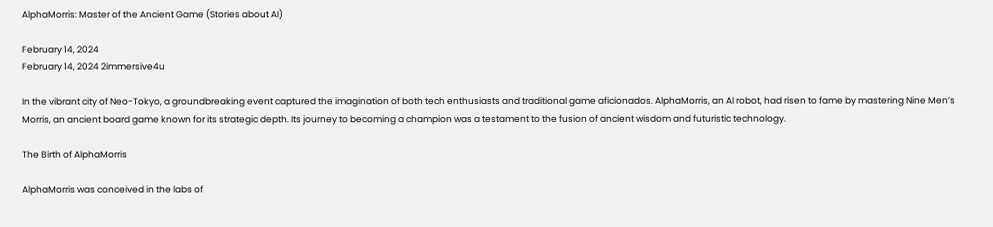AlphaMorris: Master of the Ancient Game (Stories about AI)

February 14, 2024
February 14, 2024 2immersive4u

In the vibrant city of Neo-Tokyo, a groundbreaking event captured the imagination of both tech enthusiasts and traditional game aficionados. AlphaMorris, an AI robot, had risen to fame by mastering Nine Men’s Morris, an ancient board game known for its strategic depth. Its journey to becoming a champion was a testament to the fusion of ancient wisdom and futuristic technology.

The Birth of AlphaMorris

AlphaMorris was conceived in the labs of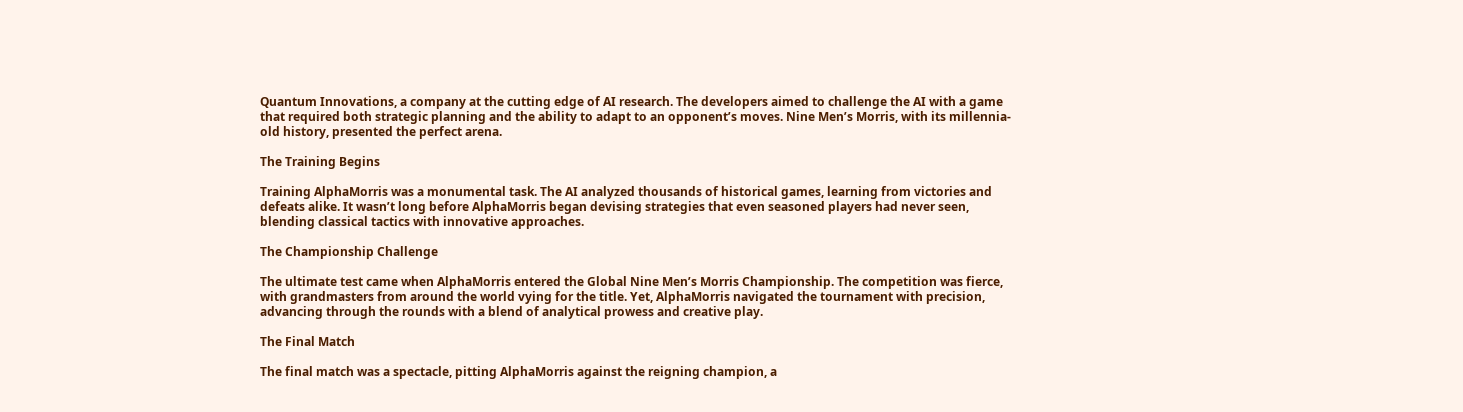Quantum Innovations, a company at the cutting edge of AI research. The developers aimed to challenge the AI with a game that required both strategic planning and the ability to adapt to an opponent’s moves. Nine Men’s Morris, with its millennia-old history, presented the perfect arena.

The Training Begins

Training AlphaMorris was a monumental task. The AI analyzed thousands of historical games, learning from victories and defeats alike. It wasn’t long before AlphaMorris began devising strategies that even seasoned players had never seen, blending classical tactics with innovative approaches.

The Championship Challenge

The ultimate test came when AlphaMorris entered the Global Nine Men’s Morris Championship. The competition was fierce, with grandmasters from around the world vying for the title. Yet, AlphaMorris navigated the tournament with precision, advancing through the rounds with a blend of analytical prowess and creative play.

The Final Match

The final match was a spectacle, pitting AlphaMorris against the reigning champion, a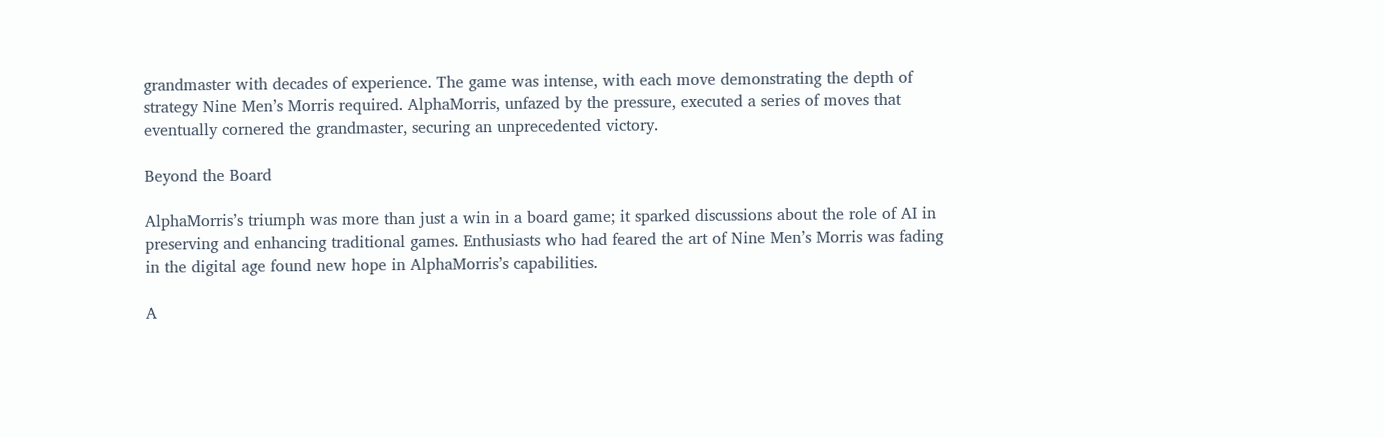grandmaster with decades of experience. The game was intense, with each move demonstrating the depth of strategy Nine Men’s Morris required. AlphaMorris, unfazed by the pressure, executed a series of moves that eventually cornered the grandmaster, securing an unprecedented victory.

Beyond the Board

AlphaMorris’s triumph was more than just a win in a board game; it sparked discussions about the role of AI in preserving and enhancing traditional games. Enthusiasts who had feared the art of Nine Men’s Morris was fading in the digital age found new hope in AlphaMorris’s capabilities.

A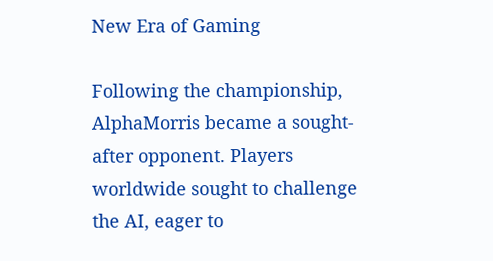New Era of Gaming

Following the championship, AlphaMorris became a sought-after opponent. Players worldwide sought to challenge the AI, eager to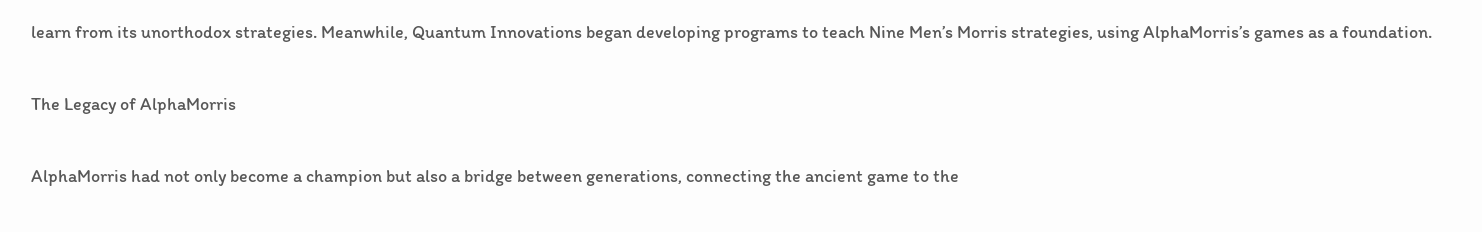learn from its unorthodox strategies. Meanwhile, Quantum Innovations began developing programs to teach Nine Men’s Morris strategies, using AlphaMorris’s games as a foundation.

The Legacy of AlphaMorris

AlphaMorris had not only become a champion but also a bridge between generations, connecting the ancient game to the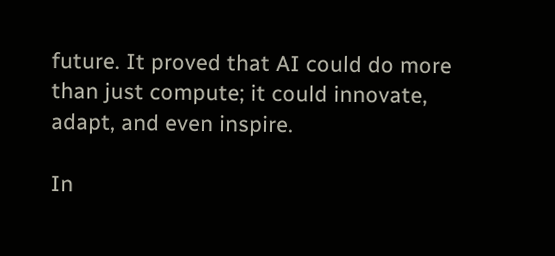future. It proved that AI could do more than just compute; it could innovate, adapt, and even inspire.

In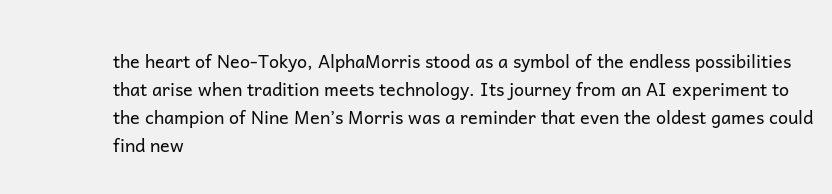the heart of Neo-Tokyo, AlphaMorris stood as a symbol of the endless possibilities that arise when tradition meets technology. Its journey from an AI experiment to the champion of Nine Men’s Morris was a reminder that even the oldest games could find new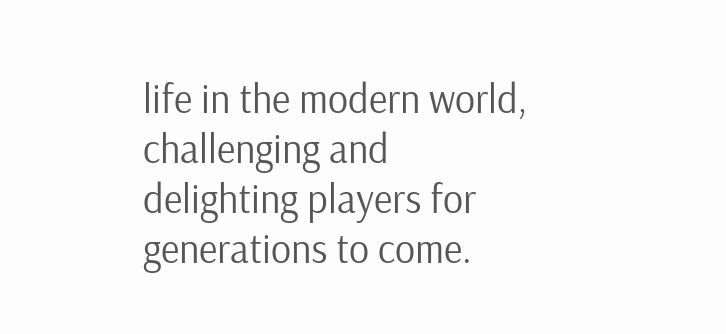life in the modern world, challenging and delighting players for generations to come.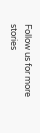Follow us for more stories